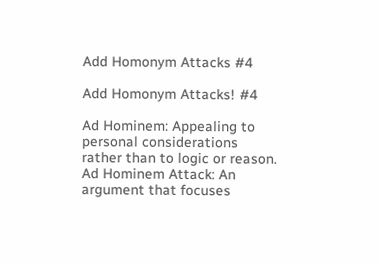Add Homonym Attacks #4

Add Homonym Attacks! #4

Ad Hominem: Appealing to personal considerations rather than to logic or reason.
Ad Hominem Attack: An argument that focuses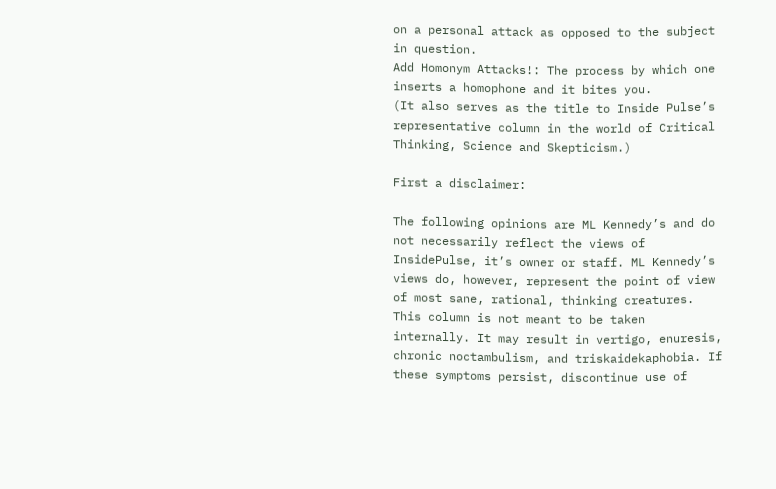on a personal attack as opposed to the subject in question.
Add Homonym Attacks!: The process by which one inserts a homophone and it bites you.
(It also serves as the title to Inside Pulse’s representative column in the world of Critical Thinking, Science and Skepticism.)

First a disclaimer:

The following opinions are ML Kennedy’s and do not necessarily reflect the views of InsidePulse, it’s owner or staff. ML Kennedy’s views do, however, represent the point of view of most sane, rational, thinking creatures. This column is not meant to be taken internally. It may result in vertigo, enuresis, chronic noctambulism, and triskaidekaphobia. If these symptoms persist, discontinue use of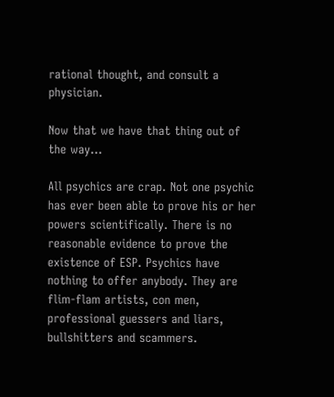rational thought, and consult a physician.

Now that we have that thing out of the way…

All psychics are crap. Not one psychic has ever been able to prove his or her powers scientifically. There is no reasonable evidence to prove the existence of ESP. Psychics have nothing to offer anybody. They are flim-flam artists, con men, professional guessers and liars, bullshitters and scammers.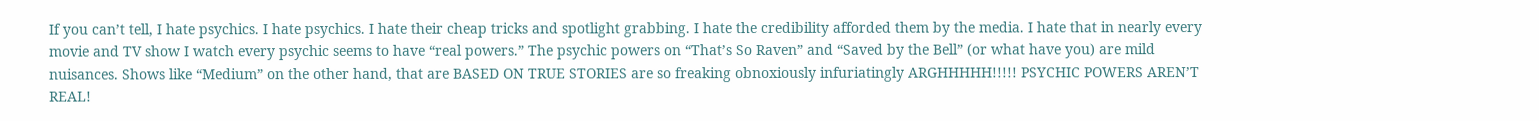If you can’t tell, I hate psychics. I hate psychics. I hate their cheap tricks and spotlight grabbing. I hate the credibility afforded them by the media. I hate that in nearly every movie and TV show I watch every psychic seems to have “real powers.” The psychic powers on “That’s So Raven” and “Saved by the Bell” (or what have you) are mild nuisances. Shows like “Medium” on the other hand, that are BASED ON TRUE STORIES are so freaking obnoxiously infuriatingly ARGHHHHH!!!!! PSYCHIC POWERS AREN’T REAL!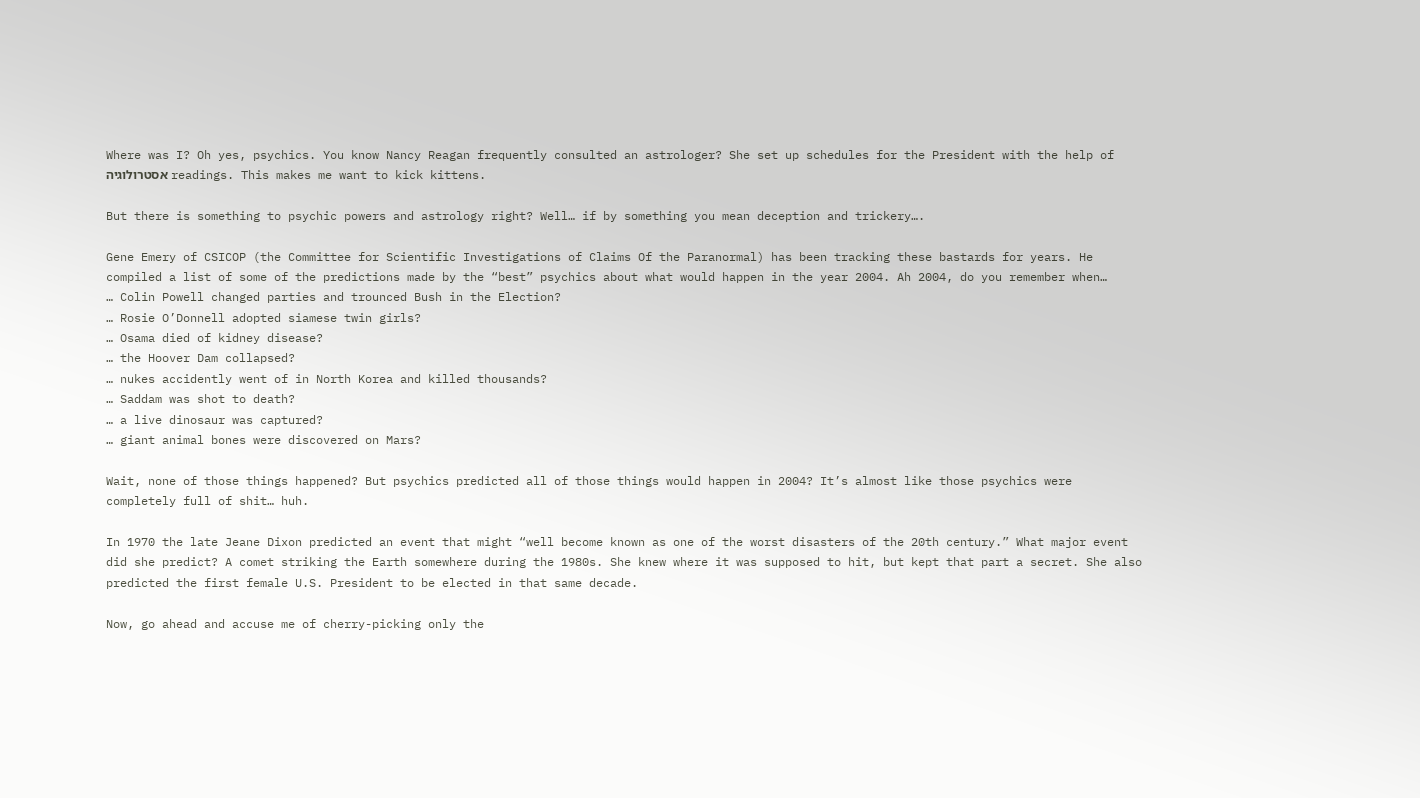Where was I? Oh yes, psychics. You know Nancy Reagan frequently consulted an astrologer? She set up schedules for the President with the help of אסטרולוגיה readings. This makes me want to kick kittens.

But there is something to psychic powers and astrology right? Well… if by something you mean deception and trickery….

Gene Emery of CSICOP (the Committee for Scientific Investigations of Claims Of the Paranormal) has been tracking these bastards for years. He compiled a list of some of the predictions made by the “best” psychics about what would happen in the year 2004. Ah 2004, do you remember when…
… Colin Powell changed parties and trounced Bush in the Election?
… Rosie O’Donnell adopted siamese twin girls?
… Osama died of kidney disease?
… the Hoover Dam collapsed?
… nukes accidently went of in North Korea and killed thousands?
… Saddam was shot to death?
… a live dinosaur was captured?
… giant animal bones were discovered on Mars?

Wait, none of those things happened? But psychics predicted all of those things would happen in 2004? It’s almost like those psychics were completely full of shit… huh.

In 1970 the late Jeane Dixon predicted an event that might “well become known as one of the worst disasters of the 20th century.” What major event did she predict? A comet striking the Earth somewhere during the 1980s. She knew where it was supposed to hit, but kept that part a secret. She also predicted the first female U.S. President to be elected in that same decade.

Now, go ahead and accuse me of cherry-picking only the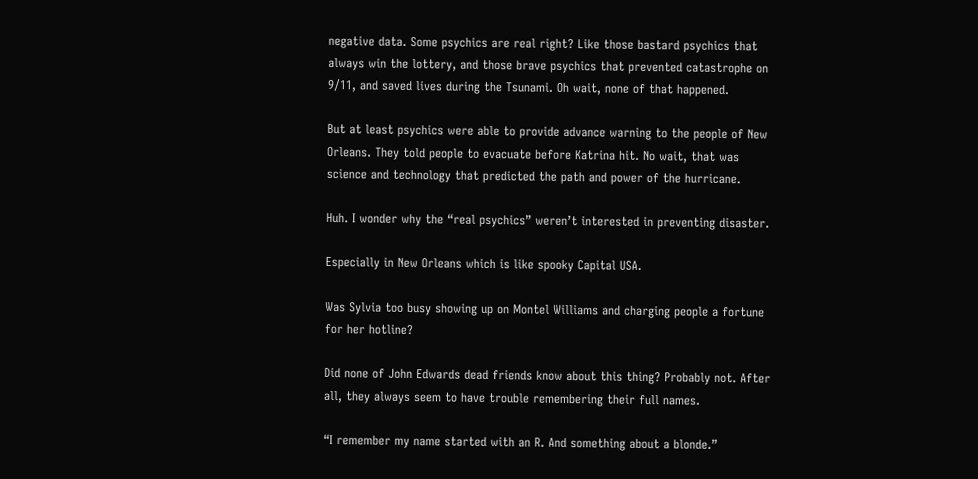negative data. Some psychics are real right? Like those bastard psychics that always win the lottery, and those brave psychics that prevented catastrophe on 9/11, and saved lives during the Tsunami. Oh wait, none of that happened.

But at least psychics were able to provide advance warning to the people of New Orleans. They told people to evacuate before Katrina hit. No wait, that was science and technology that predicted the path and power of the hurricane.

Huh. I wonder why the “real psychics” weren’t interested in preventing disaster.

Especially in New Orleans which is like spooky Capital USA.

Was Sylvia too busy showing up on Montel Williams and charging people a fortune for her hotline?

Did none of John Edwards dead friends know about this thing? Probably not. After all, they always seem to have trouble remembering their full names.

“I remember my name started with an R. And something about a blonde.”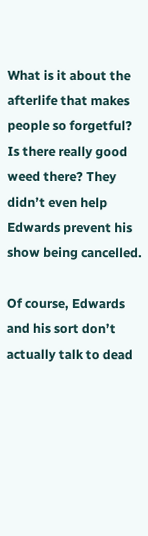What is it about the afterlife that makes people so forgetful? Is there really good weed there? They didn’t even help Edwards prevent his show being cancelled.

Of course, Edwards and his sort don’t actually talk to dead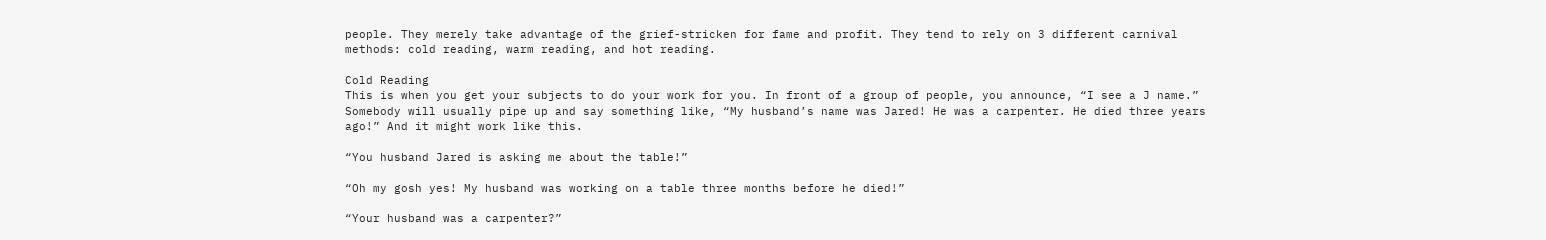people. They merely take advantage of the grief-stricken for fame and profit. They tend to rely on 3 different carnival methods: cold reading, warm reading, and hot reading.

Cold Reading
This is when you get your subjects to do your work for you. In front of a group of people, you announce, “I see a J name.” Somebody will usually pipe up and say something like, “My husband’s name was Jared! He was a carpenter. He died three years ago!” And it might work like this.

“You husband Jared is asking me about the table!”

“Oh my gosh yes! My husband was working on a table three months before he died!”

“Your husband was a carpenter?”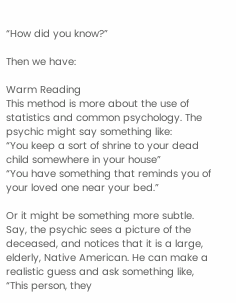“How did you know?”

Then we have:

Warm Reading
This method is more about the use of statistics and common psychology. The psychic might say something like:
“You keep a sort of shrine to your dead child somewhere in your house”
“You have something that reminds you of your loved one near your bed.”

Or it might be something more subtle. Say, the psychic sees a picture of the deceased, and notices that it is a large, elderly, Native American. He can make a realistic guess and ask something like, “This person, they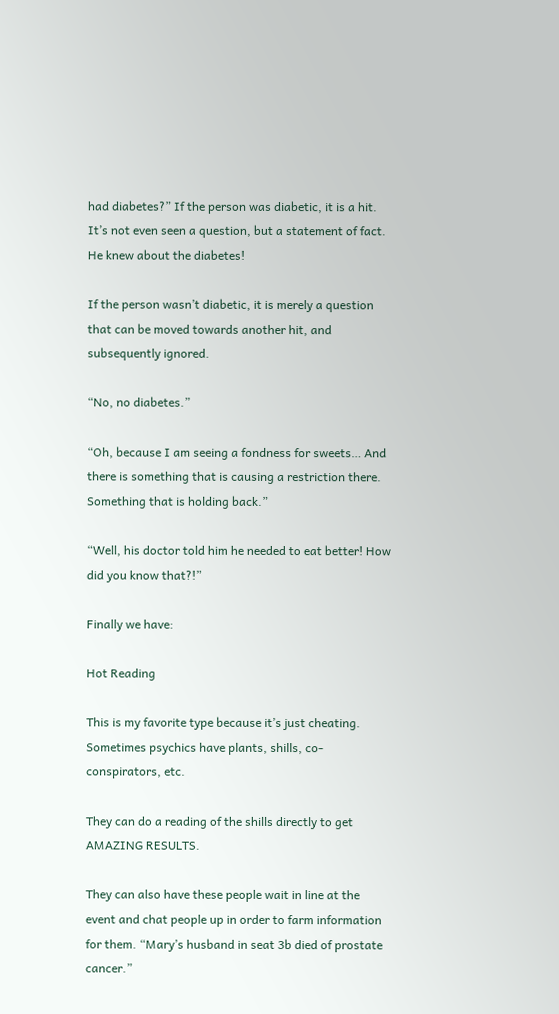had diabetes?” If the person was diabetic, it is a hit. It’s not even seen a question, but a statement of fact. He knew about the diabetes!

If the person wasn’t diabetic, it is merely a question that can be moved towards another hit, and subsequently ignored.

“No, no diabetes.”

“Oh, because I am seeing a fondness for sweets… And there is something that is causing a restriction there. Something that is holding back.”

“Well, his doctor told him he needed to eat better! How did you know that?!”

Finally we have:

Hot Reading

This is my favorite type because it’s just cheating. Sometimes psychics have plants, shills, co-conspirators, etc.

They can do a reading of the shills directly to get AMAZING RESULTS.

They can also have these people wait in line at the event and chat people up in order to farm information for them. “Mary’s husband in seat 3b died of prostate cancer.”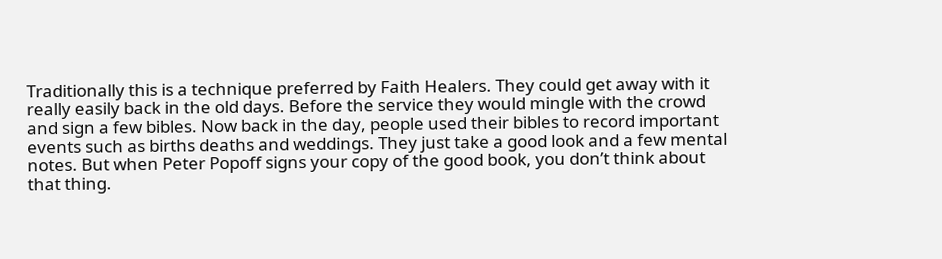Traditionally this is a technique preferred by Faith Healers. They could get away with it really easily back in the old days. Before the service they would mingle with the crowd and sign a few bibles. Now back in the day, people used their bibles to record important events such as births deaths and weddings. They just take a good look and a few mental notes. But when Peter Popoff signs your copy of the good book, you don’t think about that thing.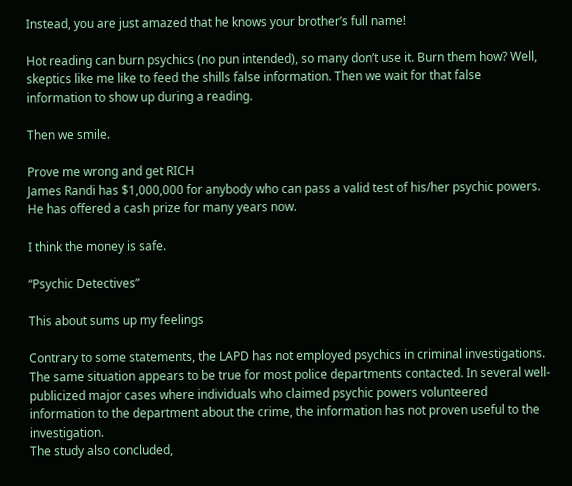Instead, you are just amazed that he knows your brother’s full name!

Hot reading can burn psychics (no pun intended), so many don’t use it. Burn them how? Well, skeptics like me like to feed the shills false information. Then we wait for that false information to show up during a reading.

Then we smile.

Prove me wrong and get RICH
James Randi has $1,000,000 for anybody who can pass a valid test of his/her psychic powers. He has offered a cash prize for many years now.

I think the money is safe.

“Psychic Detectives”

This about sums up my feelings

Contrary to some statements, the LAPD has not employed psychics in criminal investigations. The same situation appears to be true for most police departments contacted. In several well-publicized major cases where individuals who claimed psychic powers volunteered information to the department about the crime, the information has not proven useful to the investigation.
The study also concluded,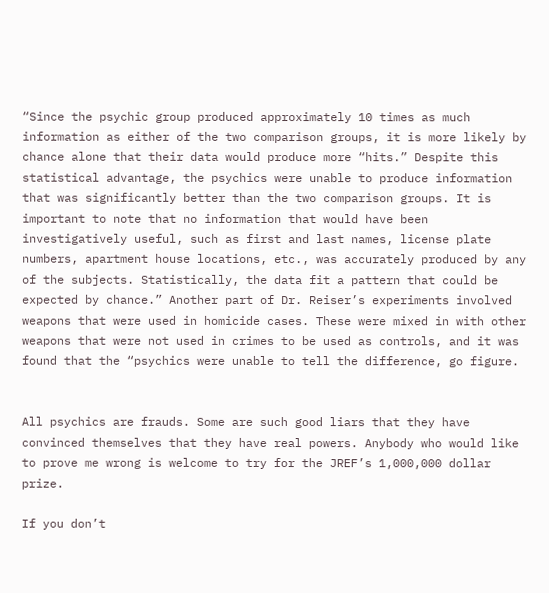“Since the psychic group produced approximately 10 times as much information as either of the two comparison groups, it is more likely by chance alone that their data would produce more “hits.” Despite this statistical advantage, the psychics were unable to produce information that was significantly better than the two comparison groups. It is important to note that no information that would have been investigatively useful, such as first and last names, license plate numbers, apartment house locations, etc., was accurately produced by any of the subjects. Statistically, the data fit a pattern that could be expected by chance.” Another part of Dr. Reiser’s experiments involved weapons that were used in homicide cases. These were mixed in with other weapons that were not used in crimes to be used as controls, and it was found that the “psychics were unable to tell the difference, go figure.


All psychics are frauds. Some are such good liars that they have convinced themselves that they have real powers. Anybody who would like to prove me wrong is welcome to try for the JREF’s 1,000,000 dollar prize.

If you don’t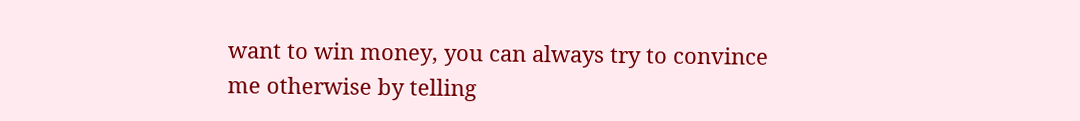want to win money, you can always try to convince me otherwise by telling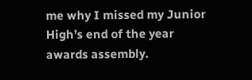me why I missed my Junior High’s end of the year awards assembly.